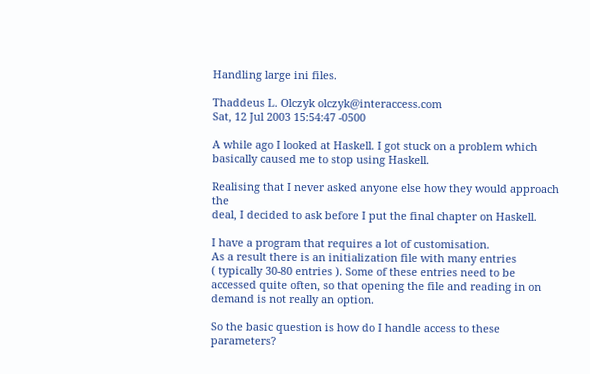Handling large ini files.

Thaddeus L. Olczyk olczyk@interaccess.com
Sat, 12 Jul 2003 15:54:47 -0500

A while ago I looked at Haskell. I got stuck on a problem which
basically caused me to stop using Haskell.

Realising that I never asked anyone else how they would approach the
deal, I decided to ask before I put the final chapter on Haskell.

I have a program that requires a lot of customisation.
As a result there is an initialization file with many entries
( typically 30-80 entries ). Some of these entries need to be
accessed quite often, so that opening the file and reading in on
demand is not really an option.

So the basic question is how do I handle access to these parameters?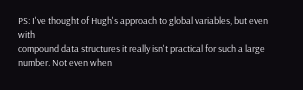PS: I've thought of Hugh's approach to global variables, but even with
compound data structures it really isn't practical for such a large
number. Not even when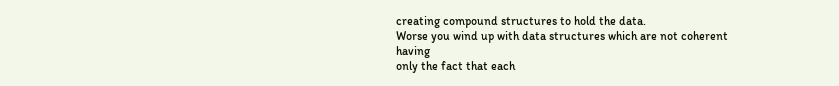creating compound structures to hold the data.
Worse you wind up with data structures which are not coherent having
only the fact that each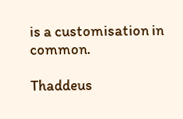is a customisation in common.

Thaddeus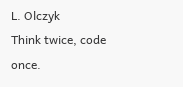L. Olczyk
Think twice, code once.